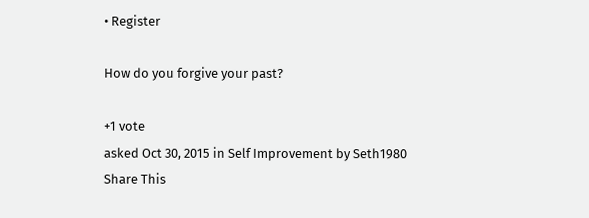• Register

How do you forgive your past?

+1 vote
asked Oct 30, 2015 in Self Improvement by Seth1980
Share This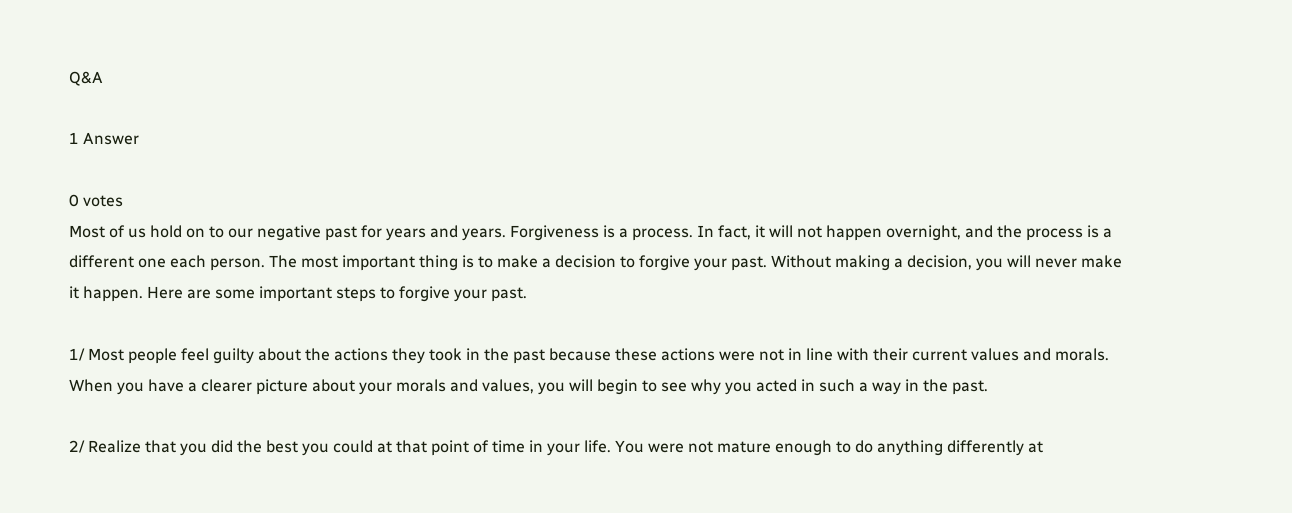Q&A

1 Answer

0 votes
Most of us hold on to our negative past for years and years. Forgiveness is a process. In fact, it will not happen overnight, and the process is a different one each person. The most important thing is to make a decision to forgive your past. Without making a decision, you will never make it happen. Here are some important steps to forgive your past.

1/ Most people feel guilty about the actions they took in the past because these actions were not in line with their current values and morals. When you have a clearer picture about your morals and values, you will begin to see why you acted in such a way in the past.

2/ Realize that you did the best you could at that point of time in your life. You were not mature enough to do anything differently at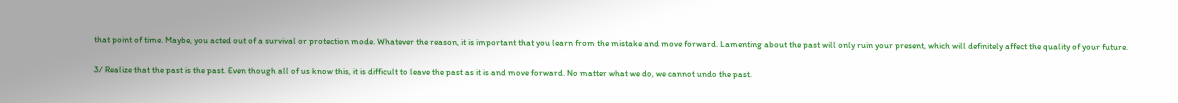that point of time. Maybe, you acted out of a survival or protection mode. Whatever the reason, it is important that you learn from the mistake and move forward. Lamenting about the past will only ruin your present, which will definitely affect the quality of your future.

3/ Realize that the past is the past. Even though all of us know this, it is difficult to leave the past as it is and move forward. No matter what we do, we cannot undo the past.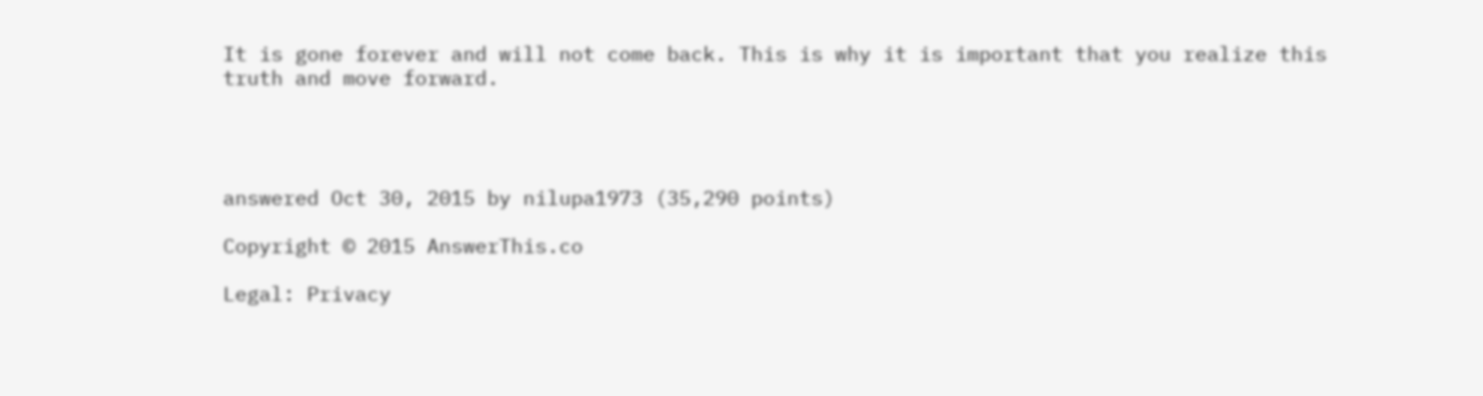It is gone forever and will not come back. This is why it is important that you realize this truth and move forward.




answered Oct 30, 2015 by nilupa1973 (35,290 points)

Copyright © 2015 AnswerThis.co

Legal: Privacy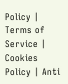Policy | Terms of Service | Cookies Policy | Anti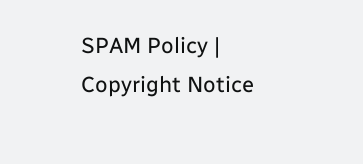SPAM Policy | Copyright Notice